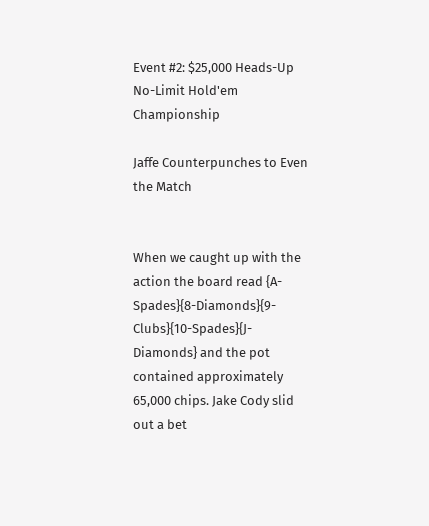Event #2: $25,000 Heads-Up No-Limit Hold'em Championship

Jaffe Counterpunches to Even the Match


When we caught up with the action the board read {A-Spades}{8-Diamonds}{9-Clubs}{10-Spades}{J-Diamonds} and the pot contained approximately 65,000 chips. Jake Cody slid out a bet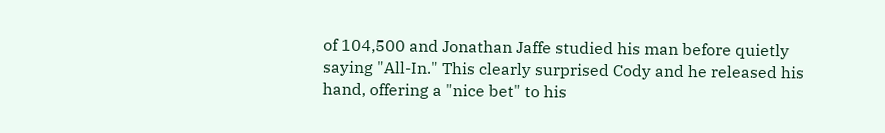of 104,500 and Jonathan Jaffe studied his man before quietly saying "All-In." This clearly surprised Cody and he released his hand, offering a "nice bet" to his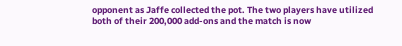opponent as Jaffe collected the pot. The two players have utilized both of their 200,000 add-ons and the match is now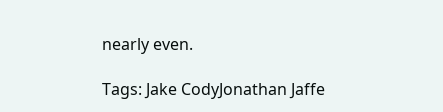nearly even.

Tags: Jake CodyJonathan Jaffe